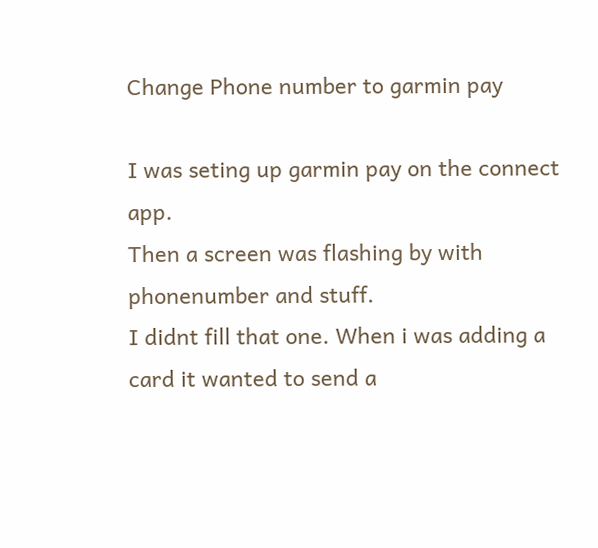Change Phone number to garmin pay

I was seting up garmin pay on the connect app.
Then a screen was flashing by with phonenumber and stuff.
I didnt fill that one. When i was adding a card it wanted to send a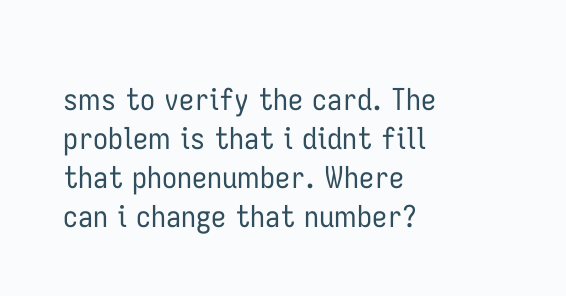sms to verify the card. The problem is that i didnt fill that phonenumber. Where can i change that number?